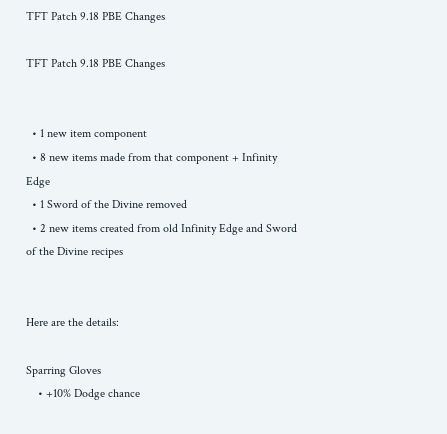TFT Patch 9.18 PBE Changes

TFT Patch 9.18 PBE Changes


  • 1 new item component
  • 8 new items made from that component + Infinity Edge
  • 1 Sword of the Divine removed
  • 2 new items created from old Infinity Edge and Sword of the Divine recipes


Here are the details:

Sparring Gloves
    • +10% Dodge chance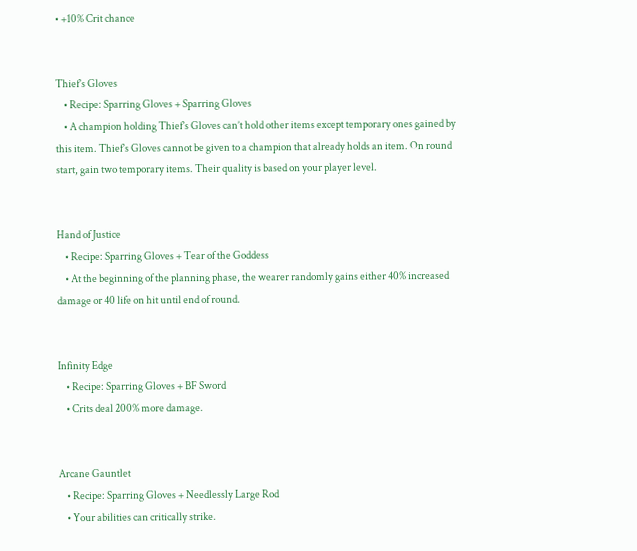• +10% Crit chance


Thief’s Gloves
    • Recipe: Sparring Gloves + Sparring Gloves
    • A champion holding Thief’s Gloves can’t hold other items except temporary ones gained by this item. Thief’s Gloves cannot be given to a champion that already holds an item. On round start, gain two temporary items. Their quality is based on your player level.


Hand of Justice
    • Recipe: Sparring Gloves + Tear of the Goddess
    • At the beginning of the planning phase, the wearer randomly gains either 40% increased damage or 40 life on hit until end of round.


Infinity Edge
    • Recipe: Sparring Gloves + BF Sword
    • Crits deal 200% more damage.


Arcane Gauntlet
    • Recipe: Sparring Gloves + Needlessly Large Rod
    • Your abilities can critically strike.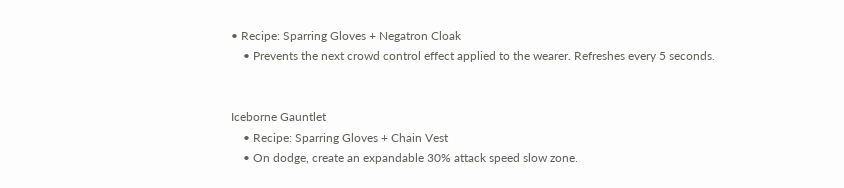• Recipe: Sparring Gloves + Negatron Cloak
    • Prevents the next crowd control effect applied to the wearer. Refreshes every 5 seconds.


Iceborne Gauntlet
    • Recipe: Sparring Gloves + Chain Vest
    • On dodge, create an expandable 30% attack speed slow zone.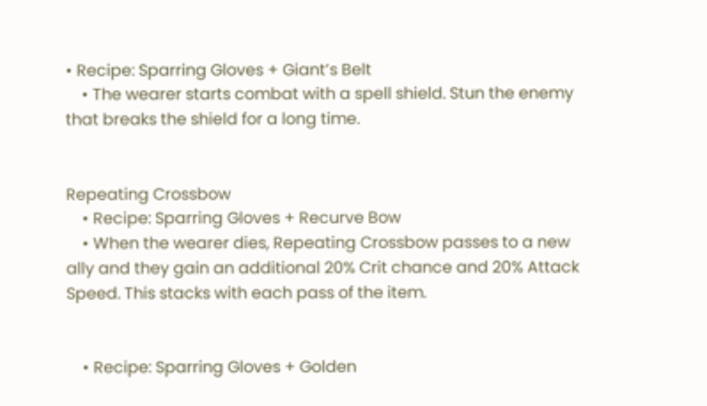• Recipe: Sparring Gloves + Giant’s Belt
    • The wearer starts combat with a spell shield. Stun the enemy that breaks the shield for a long time.


Repeating Crossbow
    • Recipe: Sparring Gloves + Recurve Bow
    • When the wearer dies, Repeating Crossbow passes to a new ally and they gain an additional 20% Crit chance and 20% Attack Speed. This stacks with each pass of the item.


    • Recipe: Sparring Gloves + Golden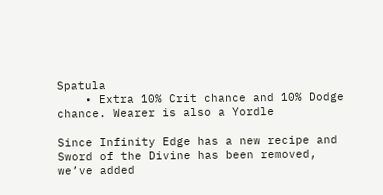Spatula
    • Extra 10% Crit chance and 10% Dodge chance. Wearer is also a Yordle

Since Infinity Edge has a new recipe and Sword of the Divine has been removed, we’ve added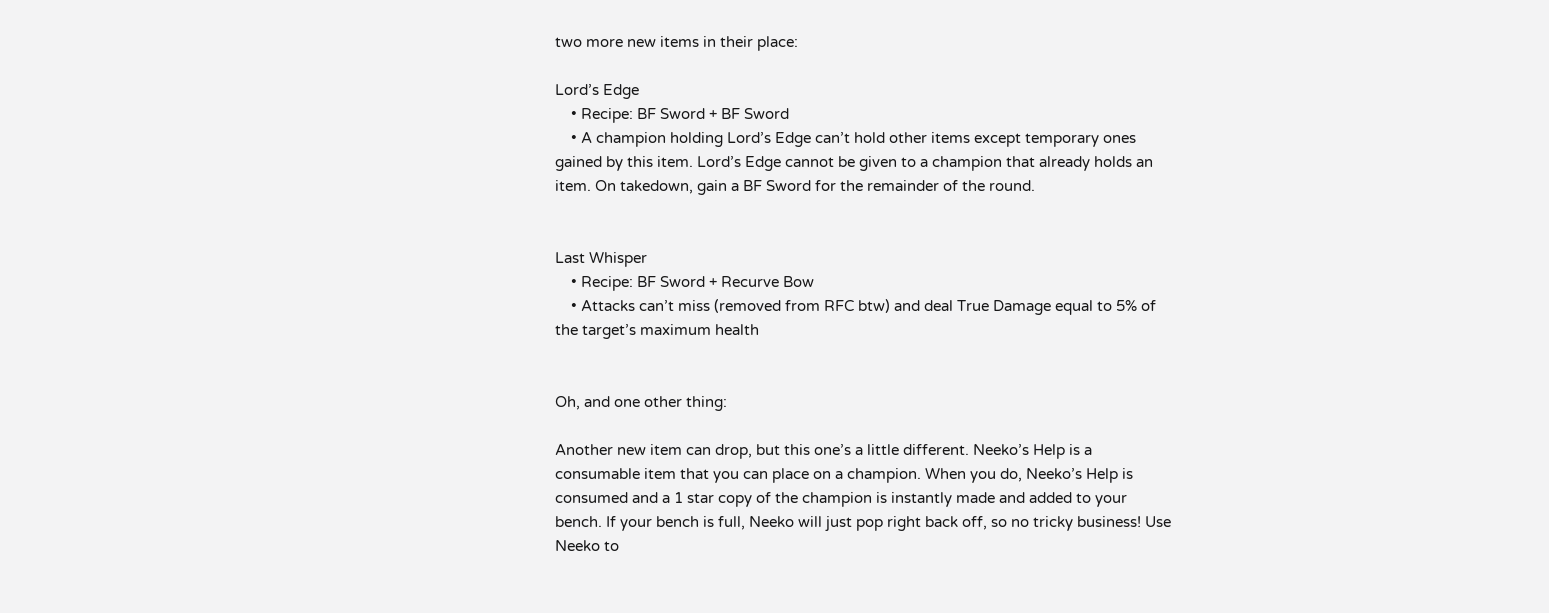two more new items in their place:

Lord’s Edge
    • Recipe: BF Sword + BF Sword
    • A champion holding Lord’s Edge can’t hold other items except temporary ones gained by this item. Lord’s Edge cannot be given to a champion that already holds an item. On takedown, gain a BF Sword for the remainder of the round.


Last Whisper
    • Recipe: BF Sword + Recurve Bow
    • Attacks can’t miss (removed from RFC btw) and deal True Damage equal to 5% of the target’s maximum health


Oh, and one other thing:

Another new item can drop, but this one’s a little different. Neeko’s Help is a consumable item that you can place on a champion. When you do, Neeko’s Help is consumed and a 1 star copy of the champion is instantly made and added to your bench. If your bench is full, Neeko will just pop right back off, so no tricky business! Use Neeko to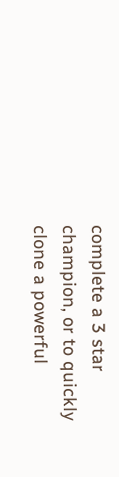complete a 3 star champion, or to quickly clone a powerful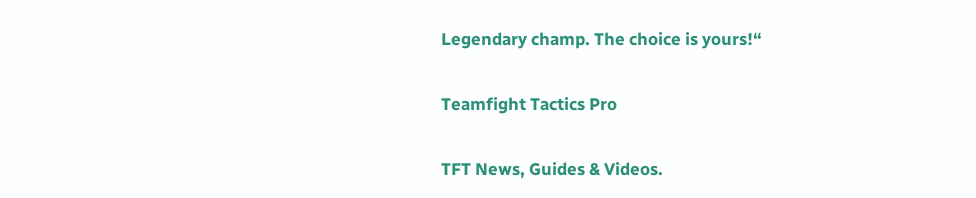Legendary champ. The choice is yours!“

Teamfight Tactics Pro

TFT News, Guides & Videos.